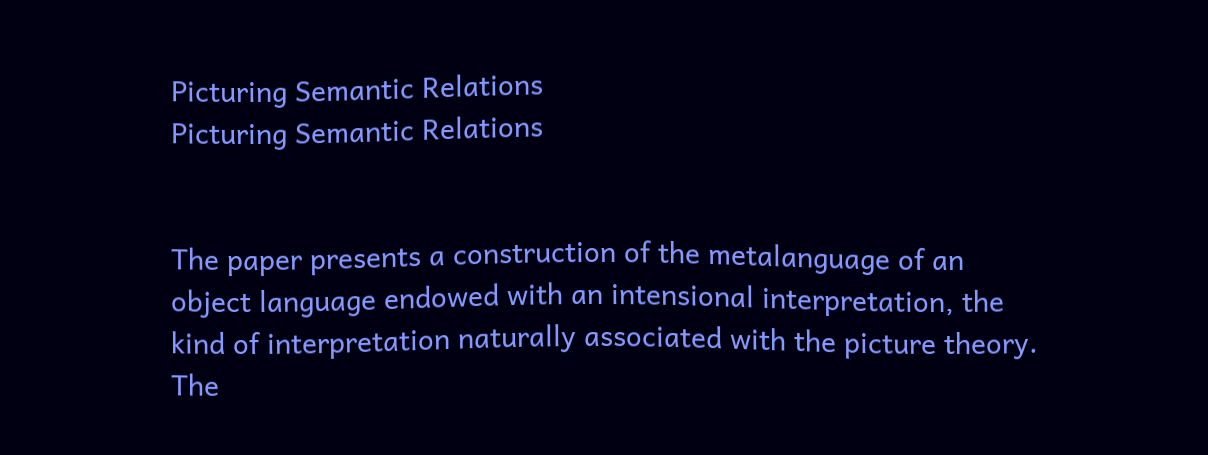Picturing Semantic Relations
Picturing Semantic Relations


The paper presents a construction of the metalanguage of an object language endowed with an intensional interpretation, the kind of interpretation naturally associated with the picture theory. The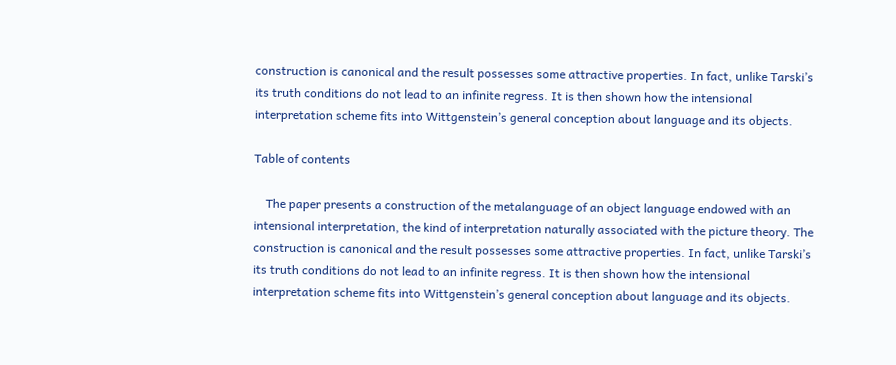construction is canonical and the result possesses some attractive properties. In fact, unlike Tarski’s its truth conditions do not lead to an infinite regress. It is then shown how the intensional interpretation scheme fits into Wittgenstein’s general conception about language and its objects.

Table of contents

    The paper presents a construction of the metalanguage of an object language endowed with an intensional interpretation, the kind of interpretation naturally associated with the picture theory. The construction is canonical and the result possesses some attractive properties. In fact, unlike Tarski’s its truth conditions do not lead to an infinite regress. It is then shown how the intensional interpretation scheme fits into Wittgenstein’s general conception about language and its objects.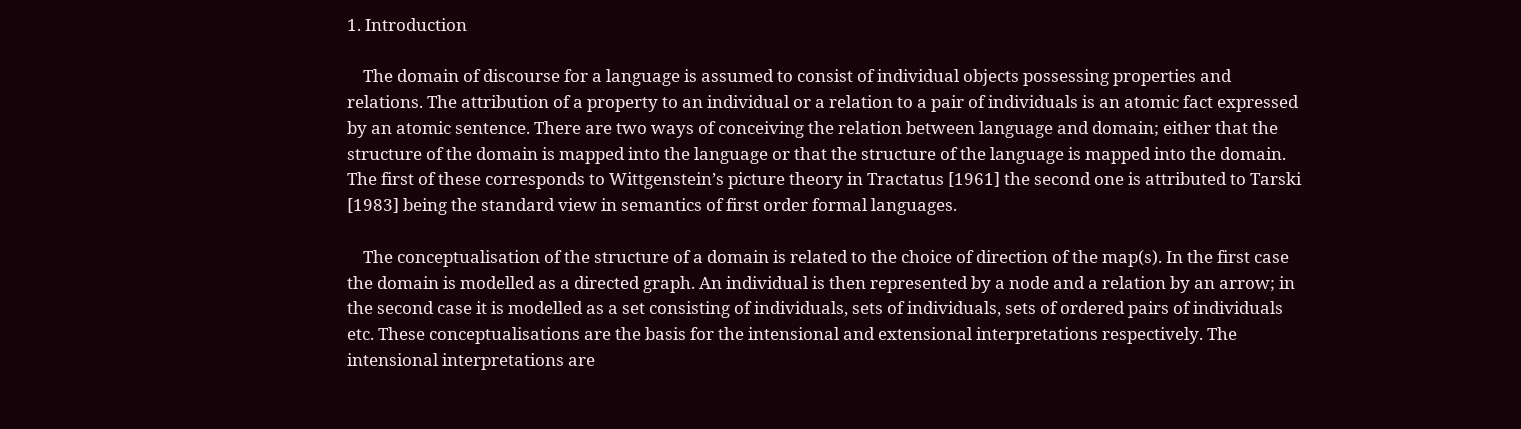1. Introduction

    The domain of discourse for a language is assumed to consist of individual objects possessing properties and relations. The attribution of a property to an individual or a relation to a pair of individuals is an atomic fact expressed by an atomic sentence. There are two ways of conceiving the relation between language and domain; either that the structure of the domain is mapped into the language or that the structure of the language is mapped into the domain. The first of these corresponds to Wittgenstein’s picture theory in Tractatus [1961] the second one is attributed to Tarski [1983] being the standard view in semantics of first order formal languages.

    The conceptualisation of the structure of a domain is related to the choice of direction of the map(s). In the first case the domain is modelled as a directed graph. An individual is then represented by a node and a relation by an arrow; in the second case it is modelled as a set consisting of individuals, sets of individuals, sets of ordered pairs of individuals etc. These conceptualisations are the basis for the intensional and extensional interpretations respectively. The intensional interpretations are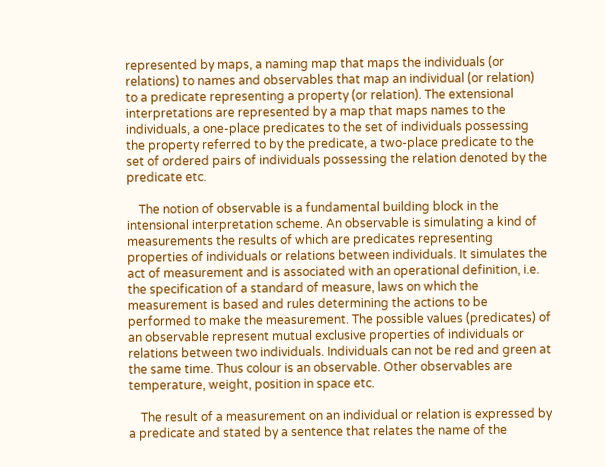represented by maps, a naming map that maps the individuals (or relations) to names and observables that map an individual (or relation) to a predicate representing a property (or relation). The extensional interpretations are represented by a map that maps names to the individuals, a one-place predicates to the set of individuals possessing the property referred to by the predicate, a two-place predicate to the set of ordered pairs of individuals possessing the relation denoted by the predicate etc.

    The notion of observable is a fundamental building block in the intensional interpretation scheme. An observable is simulating a kind of measurements the results of which are predicates representing properties of individuals or relations between individuals. It simulates the act of measurement and is associated with an operational definition, i.e. the specification of a standard of measure, laws on which the measurement is based and rules determining the actions to be performed to make the measurement. The possible values (predicates) of an observable represent mutual exclusive properties of individuals or relations between two individuals. Individuals can not be red and green at the same time. Thus colour is an observable. Other observables are temperature, weight, position in space etc.

    The result of a measurement on an individual or relation is expressed by a predicate and stated by a sentence that relates the name of the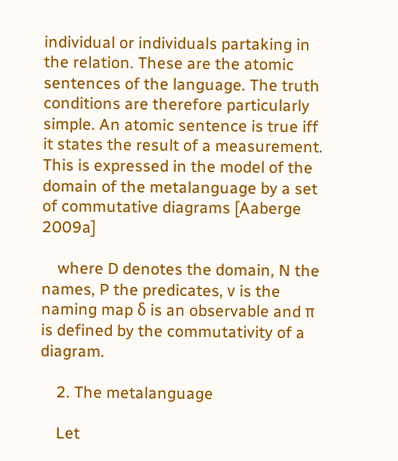individual or individuals partaking in the relation. These are the atomic sentences of the language. The truth conditions are therefore particularly simple. An atomic sentence is true iff it states the result of a measurement. This is expressed in the model of the domain of the metalanguage by a set of commutative diagrams [Aaberge 2009a]

    where D denotes the domain, N the names, P the predicates, ν is the naming map δ is an observable and π is defined by the commutativity of a diagram.

    2. The metalanguage

    Let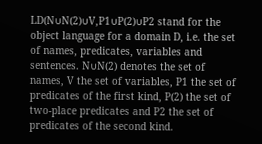LD(N∪N(2)∪V,P1∪P(2)∪P2 stand for the object language for a domain D, i.e. the set of names, predicates, variables and sentences. N∪N(2) denotes the set of names, V the set of variables, P1 the set of predicates of the first kind, P(2) the set of two-place predicates and P2 the set of predicates of the second kind.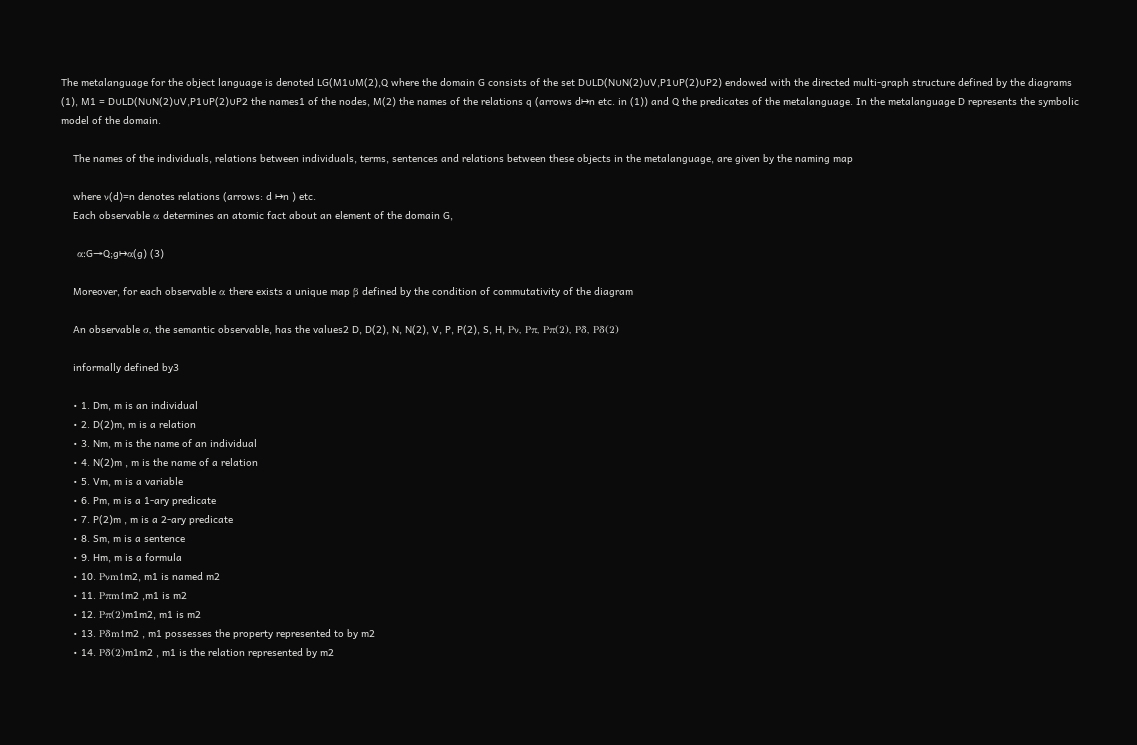The metalanguage for the object language is denoted LG(M1∪M(2),Q where the domain G consists of the set D∪LD(N∪N(2)∪V,P1∪P(2)∪P2) endowed with the directed multi-graph structure defined by the diagrams (1), M1 = D∪LD(N∪N(2)∪V,P1∪P(2)∪P2 the names1 of the nodes, M(2) the names of the relations q (arrows d↦n etc. in (1)) and Q the predicates of the metalanguage. In the metalanguage D represents the symbolic model of the domain.

    The names of the individuals, relations between individuals, terms, sentences and relations between these objects in the metalanguage, are given by the naming map

    where ν(d)=n denotes relations (arrows: d ↦n ) etc.
    Each observable α determines an atomic fact about an element of the domain G,

    α:G→Q;g↦α(g) (3)

    Moreover, for each observable α there exists a unique map β defined by the condition of commutativity of the diagram

    An observable σ, the semantic observable, has the values2 D, D(2), N, N(2), V, P, P(2), S, H, Pν, Pπ, Pπ(2), Pδ, Pδ(2)

    informally defined by3

    • 1. Dm, m is an individual
    • 2. D(2)m, m is a relation
    • 3. Nm, m is the name of an individual
    • 4. N(2)m , m is the name of a relation
    • 5. Vm, m is a variable
    • 6. Pm, m is a 1-ary predicate
    • 7. P(2)m , m is a 2-ary predicate
    • 8. Sm, m is a sentence
    • 9. Hm, m is a formula
    • 10. Pνm1m2, m1 is named m2
    • 11. Pπm1m2 ,m1 is m2
    • 12. Pπ(2)m1m2, m1 is m2
    • 13. Pδm1m2 , m1 possesses the property represented to by m2
    • 14. Pδ(2)m1m2 , m1 is the relation represented by m2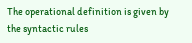The operational definition is given by the syntactic rules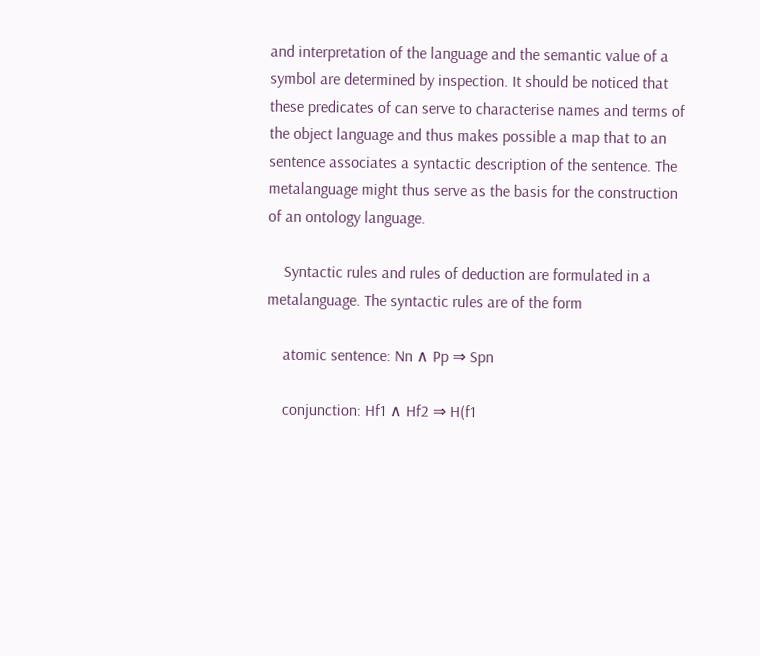and interpretation of the language and the semantic value of a symbol are determined by inspection. It should be noticed that these predicates of can serve to characterise names and terms of the object language and thus makes possible a map that to an sentence associates a syntactic description of the sentence. The metalanguage might thus serve as the basis for the construction of an ontology language.

    Syntactic rules and rules of deduction are formulated in a metalanguage. The syntactic rules are of the form

    atomic sentence: Nn ∧ Pp ⇒ Spn

    conjunction: Hf1 ∧ Hf2 ⇒ H(f1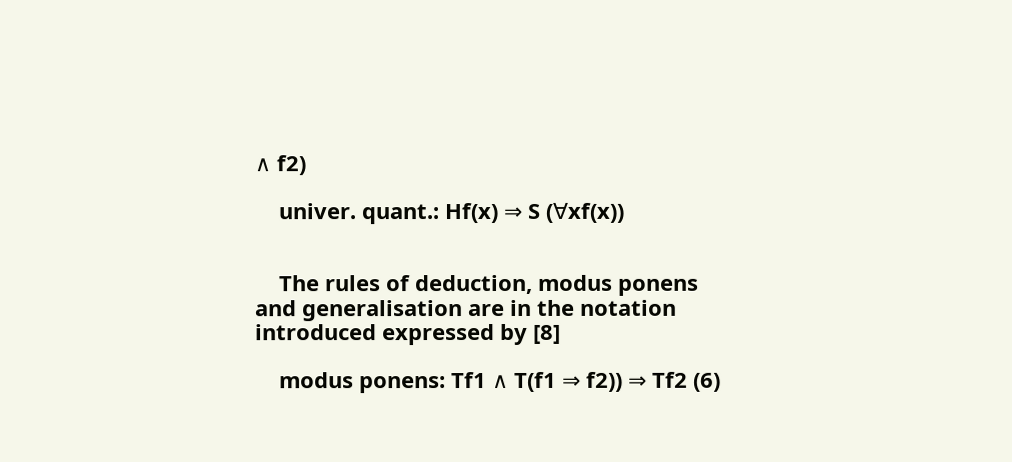∧ f2)

    univer. quant.: Hf(x) ⇒ S (∀xf(x))


    The rules of deduction, modus ponens and generalisation are in the notation introduced expressed by [8]

    modus ponens: Tf1 ∧ T(f1 ⇒ f2)) ⇒ Tf2 (6)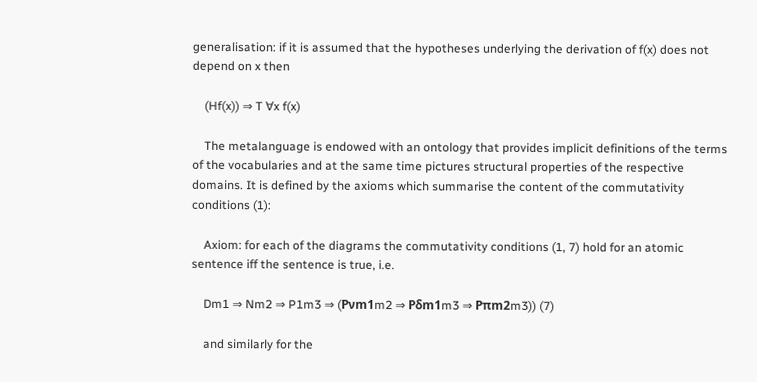generalisation: if it is assumed that the hypotheses underlying the derivation of f(x) does not depend on x then

    (Hf(x)) ⇒ T ∀x f(x)

    The metalanguage is endowed with an ontology that provides implicit definitions of the terms of the vocabularies and at the same time pictures structural properties of the respective domains. It is defined by the axioms which summarise the content of the commutativity conditions (1):

    Axiom: for each of the diagrams the commutativity conditions (1, 7) hold for an atomic sentence iff the sentence is true, i.e.

    Dm1 ⇒ Nm2 ⇒ P1m3 ⇒ (Pνm1m2 ⇒ Pδm1m3 ⇒ Pπm2m3)) (7)

    and similarly for the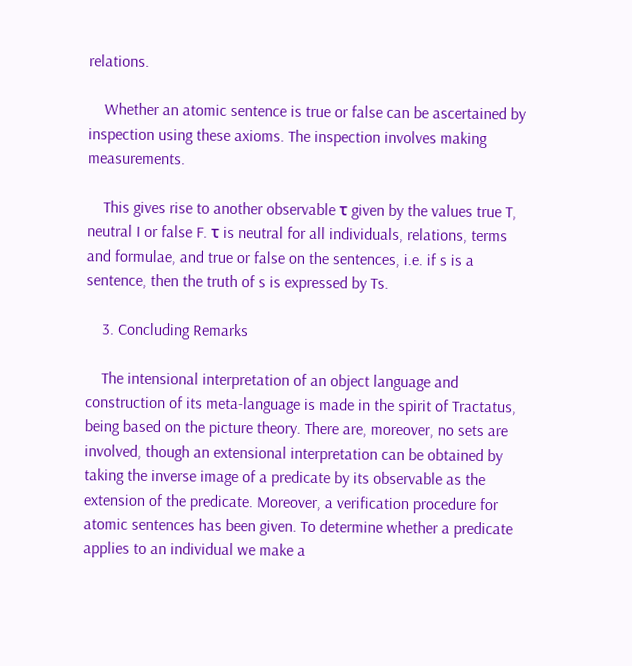relations.

    Whether an atomic sentence is true or false can be ascertained by inspection using these axioms. The inspection involves making measurements.

    This gives rise to another observable τ given by the values true T, neutral I or false F. τ is neutral for all individuals, relations, terms and formulae, and true or false on the sentences, i.e. if s is a sentence, then the truth of s is expressed by Ts.

    3. Concluding Remarks

    The intensional interpretation of an object language and construction of its meta-language is made in the spirit of Tractatus, being based on the picture theory. There are, moreover, no sets are involved, though an extensional interpretation can be obtained by taking the inverse image of a predicate by its observable as the extension of the predicate. Moreover, a verification procedure for atomic sentences has been given. To determine whether a predicate applies to an individual we make a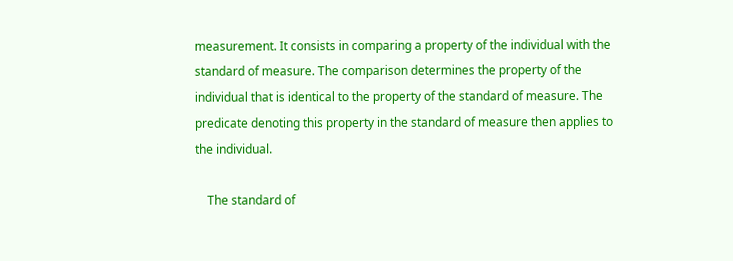measurement. It consists in comparing a property of the individual with the standard of measure. The comparison determines the property of the individual that is identical to the property of the standard of measure. The predicate denoting this property in the standard of measure then applies to the individual.

    The standard of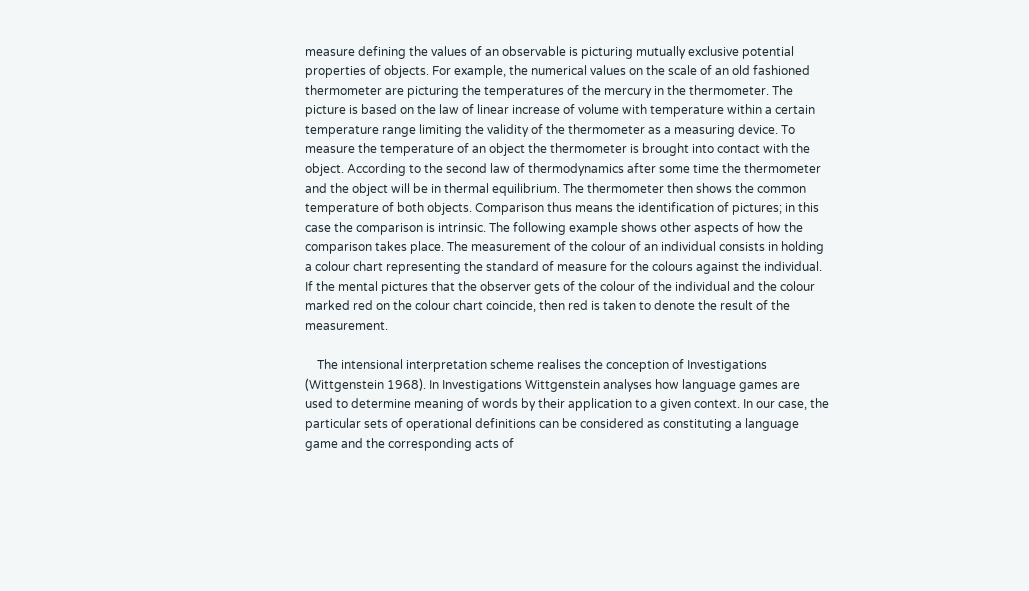measure defining the values of an observable is picturing mutually exclusive potential properties of objects. For example, the numerical values on the scale of an old fashioned thermometer are picturing the temperatures of the mercury in the thermometer. The picture is based on the law of linear increase of volume with temperature within a certain temperature range limiting the validity of the thermometer as a measuring device. To measure the temperature of an object the thermometer is brought into contact with the object. According to the second law of thermodynamics after some time the thermometer and the object will be in thermal equilibrium. The thermometer then shows the common temperature of both objects. Comparison thus means the identification of pictures; in this case the comparison is intrinsic. The following example shows other aspects of how the comparison takes place. The measurement of the colour of an individual consists in holding a colour chart representing the standard of measure for the colours against the individual. If the mental pictures that the observer gets of the colour of the individual and the colour marked red on the colour chart coincide, then red is taken to denote the result of the measurement.

    The intensional interpretation scheme realises the conception of Investigations (Wittgenstein 1968). In Investigations Wittgenstein analyses how language games are used to determine meaning of words by their application to a given context. In our case, the particular sets of operational definitions can be considered as constituting a language game and the corresponding acts of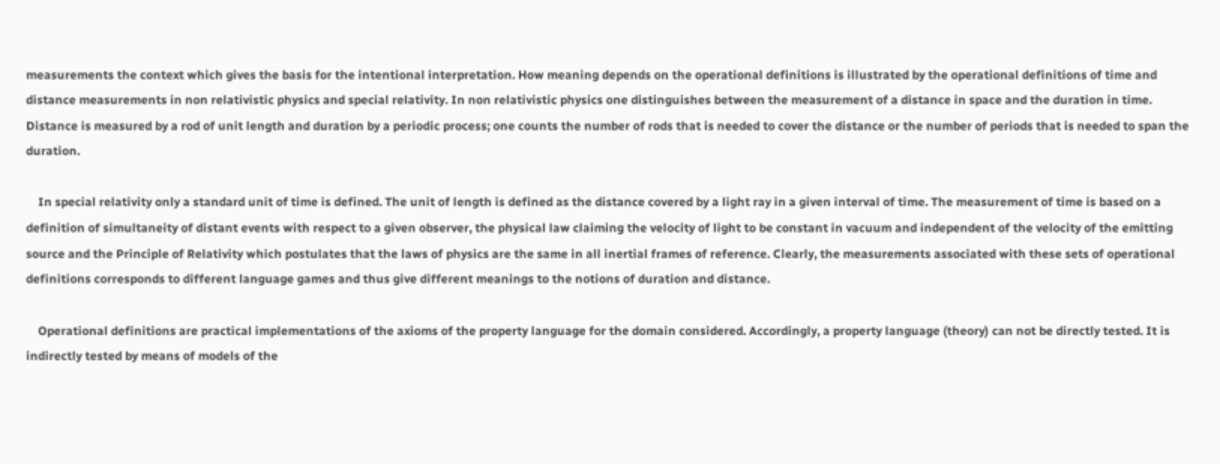measurements the context which gives the basis for the intentional interpretation. How meaning depends on the operational definitions is illustrated by the operational definitions of time and distance measurements in non relativistic physics and special relativity. In non relativistic physics one distinguishes between the measurement of a distance in space and the duration in time. Distance is measured by a rod of unit length and duration by a periodic process; one counts the number of rods that is needed to cover the distance or the number of periods that is needed to span the duration.

    In special relativity only a standard unit of time is defined. The unit of length is defined as the distance covered by a light ray in a given interval of time. The measurement of time is based on a definition of simultaneity of distant events with respect to a given observer, the physical law claiming the velocity of light to be constant in vacuum and independent of the velocity of the emitting source and the Principle of Relativity which postulates that the laws of physics are the same in all inertial frames of reference. Clearly, the measurements associated with these sets of operational definitions corresponds to different language games and thus give different meanings to the notions of duration and distance.

    Operational definitions are practical implementations of the axioms of the property language for the domain considered. Accordingly, a property language (theory) can not be directly tested. It is indirectly tested by means of models of the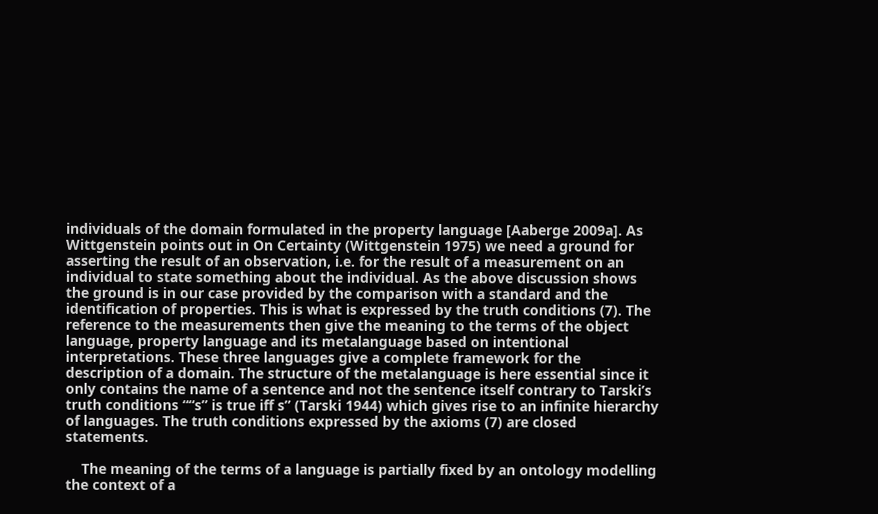individuals of the domain formulated in the property language [Aaberge 2009a]. As Wittgenstein points out in On Certainty (Wittgenstein 1975) we need a ground for asserting the result of an observation, i.e. for the result of a measurement on an individual to state something about the individual. As the above discussion shows the ground is in our case provided by the comparison with a standard and the identification of properties. This is what is expressed by the truth conditions (7). The reference to the measurements then give the meaning to the terms of the object language, property language and its metalanguage based on intentional interpretations. These three languages give a complete framework for the description of a domain. The structure of the metalanguage is here essential since it only contains the name of a sentence and not the sentence itself contrary to Tarski’s truth conditions ““s” is true iff s” (Tarski 1944) which gives rise to an infinite hierarchy of languages. The truth conditions expressed by the axioms (7) are closed statements.

    The meaning of the terms of a language is partially fixed by an ontology modelling the context of a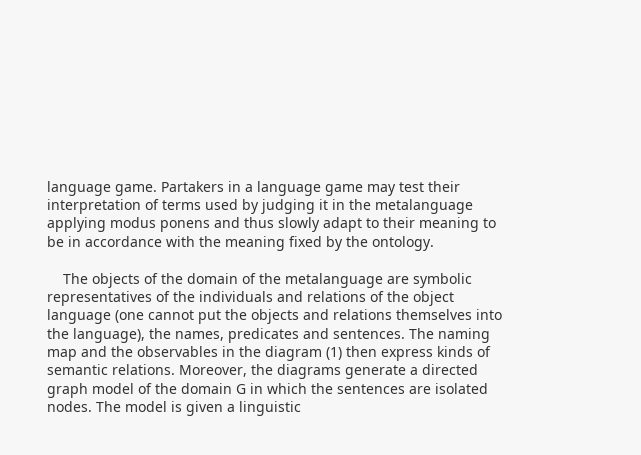language game. Partakers in a language game may test their interpretation of terms used by judging it in the metalanguage applying modus ponens and thus slowly adapt to their meaning to be in accordance with the meaning fixed by the ontology.

    The objects of the domain of the metalanguage are symbolic representatives of the individuals and relations of the object language (one cannot put the objects and relations themselves into the language), the names, predicates and sentences. The naming map and the observables in the diagram (1) then express kinds of semantic relations. Moreover, the diagrams generate a directed graph model of the domain G in which the sentences are isolated nodes. The model is given a linguistic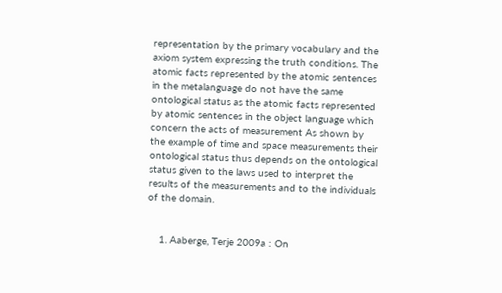representation by the primary vocabulary and the axiom system expressing the truth conditions. The atomic facts represented by the atomic sentences in the metalanguage do not have the same ontological status as the atomic facts represented by atomic sentences in the object language which concern the acts of measurement As shown by the example of time and space measurements their ontological status thus depends on the ontological status given to the laws used to interpret the results of the measurements and to the individuals of the domain.


    1. Aaberge, Terje 2009a : On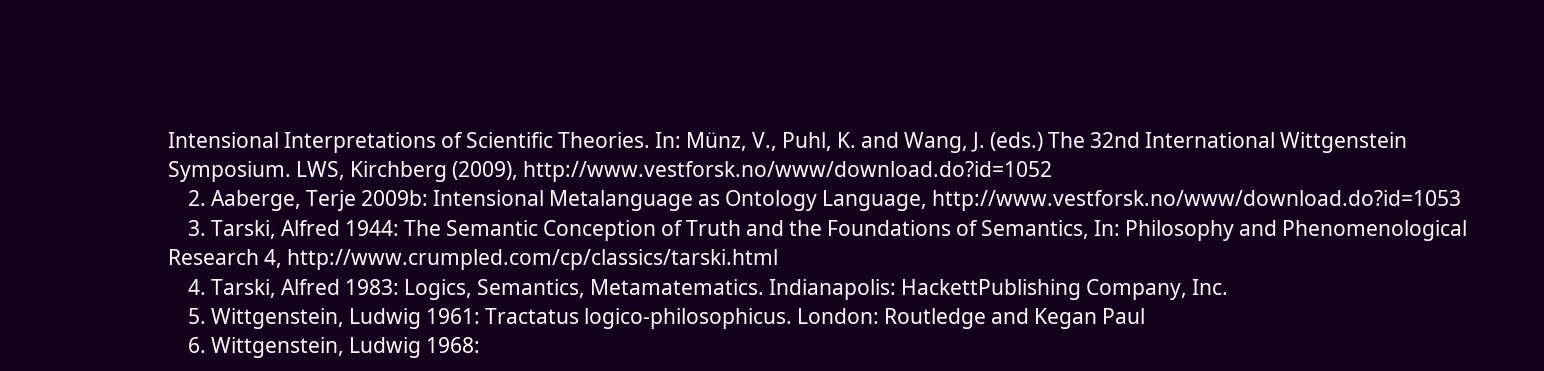Intensional Interpretations of Scientific Theories. In: Münz, V., Puhl, K. and Wang, J. (eds.) The 32nd International Wittgenstein Symposium. LWS, Kirchberg (2009), http://www.vestforsk.no/www/download.do?id=1052
    2. Aaberge, Terje 2009b: Intensional Metalanguage as Ontology Language, http://www.vestforsk.no/www/download.do?id=1053
    3. Tarski, Alfred 1944: The Semantic Conception of Truth and the Foundations of Semantics, In: Philosophy and Phenomenological Research 4, http://www.crumpled.com/cp/classics/tarski.html
    4. Tarski, Alfred 1983: Logics, Semantics, Metamatematics. Indianapolis: HackettPublishing Company, Inc.
    5. Wittgenstein, Ludwig 1961: Tractatus logico-philosophicus. London: Routledge and Kegan Paul
    6. Wittgenstein, Ludwig 1968: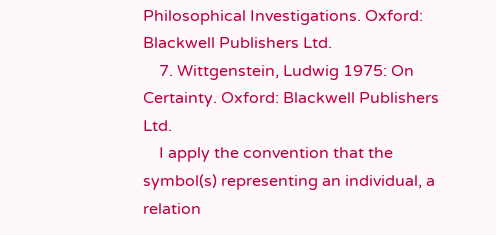Philosophical Investigations. Oxford: Blackwell Publishers Ltd.
    7. Wittgenstein, Ludwig 1975: On Certainty. Oxford: Blackwell Publishers Ltd.
    I apply the convention that the symbol(s) representing an individual, a relation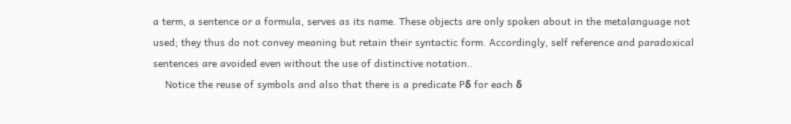a term, a sentence or a formula, serves as its name. These objects are only spoken about in the metalanguage not used; they thus do not convey meaning but retain their syntactic form. Accordingly, self reference and paradoxical sentences are avoided even without the use of distinctive notation..
    Notice the reuse of symbols and also that there is a predicate Pδ for each δ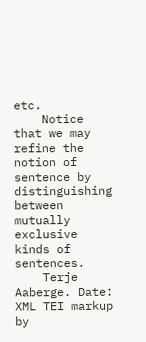etc.
    Notice that we may refine the notion of sentence by distinguishing between mutually exclusive kinds of sentences.
    Terje Aaberge. Date: XML TEI markup by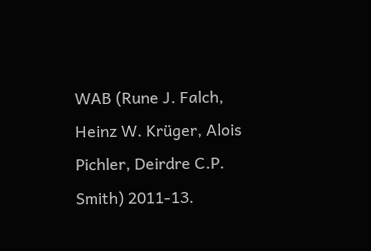WAB (Rune J. Falch, Heinz W. Krüger, Alois Pichler, Deirdre C.P. Smith) 2011-13.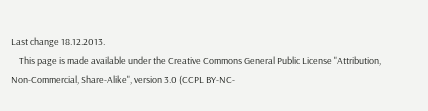Last change 18.12.2013.
    This page is made available under the Creative Commons General Public License "Attribution, Non-Commercial, Share-Alike", version 3.0 (CCPL BY-NC-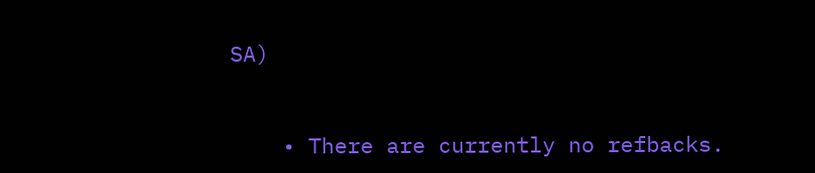SA)


    • There are currently no refbacks.